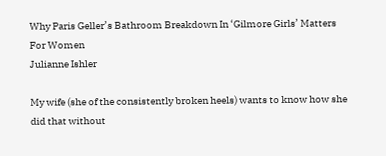Why Paris Geller’s Bathroom Breakdown In ‘Gilmore Girls’ Matters For Women
Julianne Ishler

My wife (she of the consistently broken heels) wants to know how she did that without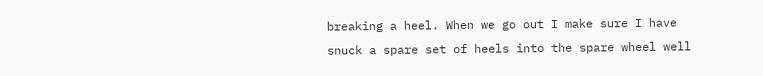breaking a heel. When we go out I make sure I have snuck a spare set of heels into the spare wheel well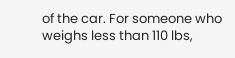of the car. For someone who weighs less than 110 lbs,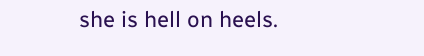she is hell on heels.